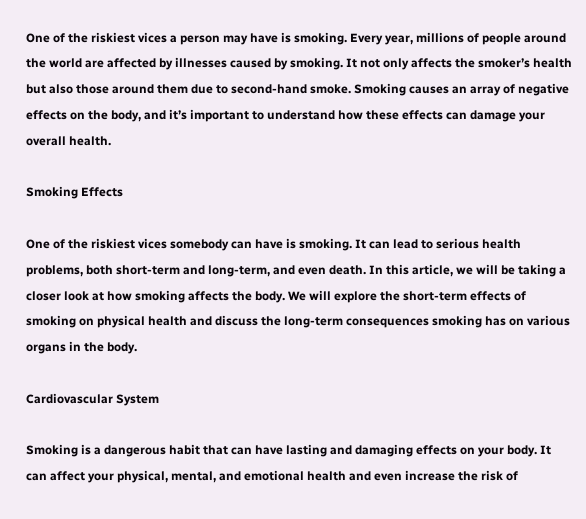One of the riskiest vices a person may have is smoking. Every year, millions of people around the world are affected by illnesses caused by smoking. It not only affects the smoker’s health but also those around them due to second-hand smoke. Smoking causes an array of negative effects on the body, and it’s important to understand how these effects can damage your overall health.

Smoking Effects

One of the riskiest vices somebody can have is smoking. It can lead to serious health problems, both short-term and long-term, and even death. In this article, we will be taking a closer look at how smoking affects the body. We will explore the short-term effects of smoking on physical health and discuss the long-term consequences smoking has on various organs in the body.

Cardiovascular System

Smoking is a dangerous habit that can have lasting and damaging effects on your body. It can affect your physical, mental, and emotional health and even increase the risk of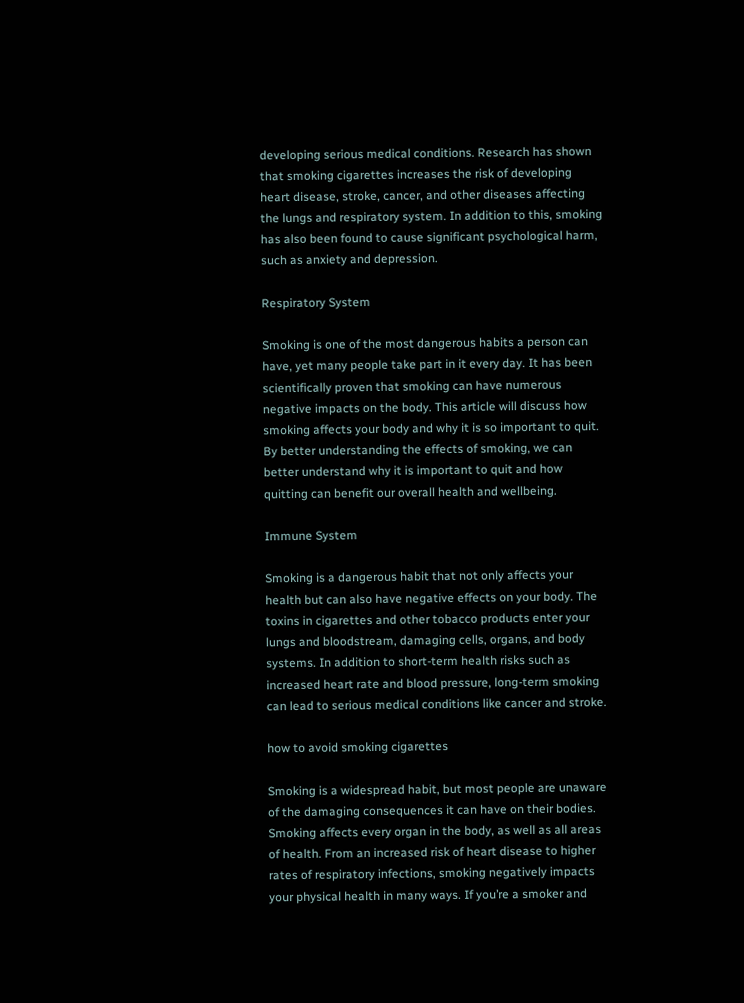developing serious medical conditions. Research has shown that smoking cigarettes increases the risk of developing heart disease, stroke, cancer, and other diseases affecting the lungs and respiratory system. In addition to this, smoking has also been found to cause significant psychological harm, such as anxiety and depression.

Respiratory System

Smoking is one of the most dangerous habits a person can have, yet many people take part in it every day. It has been scientifically proven that smoking can have numerous negative impacts on the body. This article will discuss how smoking affects your body and why it is so important to quit. By better understanding the effects of smoking, we can better understand why it is important to quit and how quitting can benefit our overall health and wellbeing.

Immune System

Smoking is a dangerous habit that not only affects your health but can also have negative effects on your body. The toxins in cigarettes and other tobacco products enter your lungs and bloodstream, damaging cells, organs, and body systems. In addition to short-term health risks such as increased heart rate and blood pressure, long-term smoking can lead to serious medical conditions like cancer and stroke.

how to avoid smoking cigarettes

Smoking is a widespread habit, but most people are unaware of the damaging consequences it can have on their bodies. Smoking affects every organ in the body, as well as all areas of health. From an increased risk of heart disease to higher rates of respiratory infections, smoking negatively impacts your physical health in many ways. If you’re a smoker and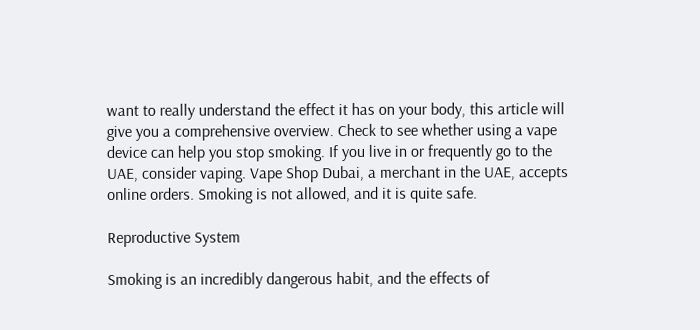want to really understand the effect it has on your body, this article will give you a comprehensive overview. Check to see whether using a vape device can help you stop smoking. If you live in or frequently go to the UAE, consider vaping. Vape Shop Dubai, a merchant in the UAE, accepts online orders. Smoking is not allowed, and it is quite safe.

Reproductive System

Smoking is an incredibly dangerous habit, and the effects of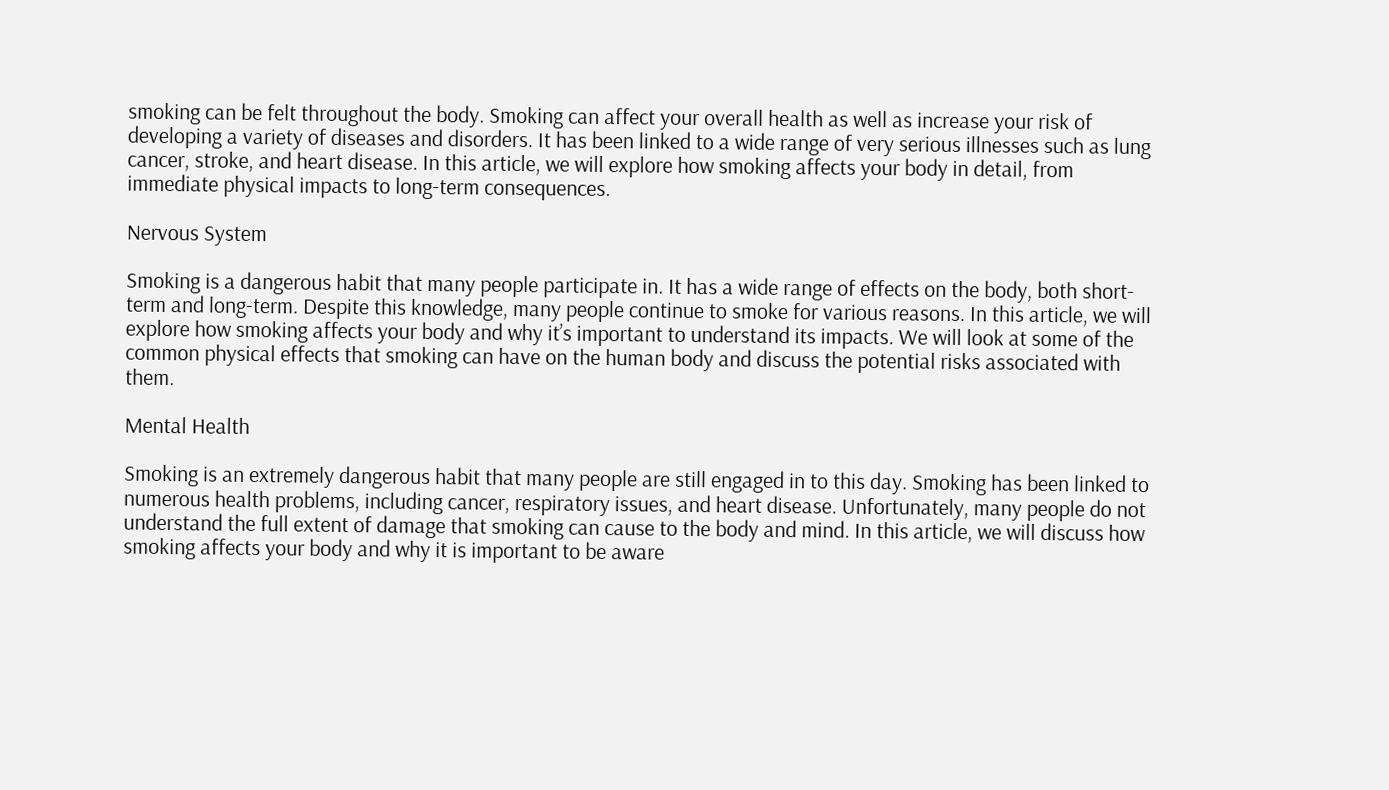smoking can be felt throughout the body. Smoking can affect your overall health as well as increase your risk of developing a variety of diseases and disorders. It has been linked to a wide range of very serious illnesses such as lung cancer, stroke, and heart disease. In this article, we will explore how smoking affects your body in detail, from immediate physical impacts to long-term consequences.

Nervous System

Smoking is a dangerous habit that many people participate in. It has a wide range of effects on the body, both short-term and long-term. Despite this knowledge, many people continue to smoke for various reasons. In this article, we will explore how smoking affects your body and why it’s important to understand its impacts. We will look at some of the common physical effects that smoking can have on the human body and discuss the potential risks associated with them.

Mental Health

Smoking is an extremely dangerous habit that many people are still engaged in to this day. Smoking has been linked to numerous health problems, including cancer, respiratory issues, and heart disease. Unfortunately, many people do not understand the full extent of damage that smoking can cause to the body and mind. In this article, we will discuss how smoking affects your body and why it is important to be aware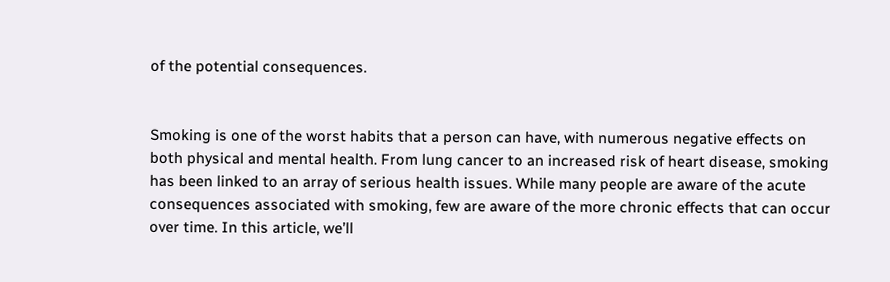of the potential consequences.


Smoking is one of the worst habits that a person can have, with numerous negative effects on both physical and mental health. From lung cancer to an increased risk of heart disease, smoking has been linked to an array of serious health issues. While many people are aware of the acute consequences associated with smoking, few are aware of the more chronic effects that can occur over time. In this article, we’ll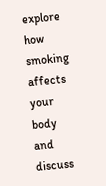explore how smoking affects your body and discuss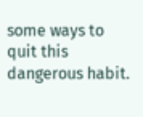some ways to quit this dangerous habit.